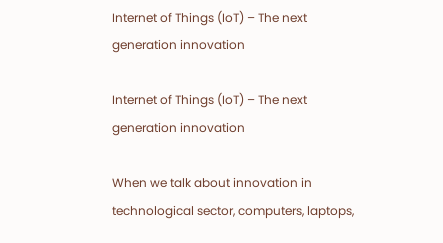Internet of Things (IoT) – The next generation innovation

Internet of Things (IoT) – The next generation innovation

When we talk about innovation in technological sector, computers, laptops,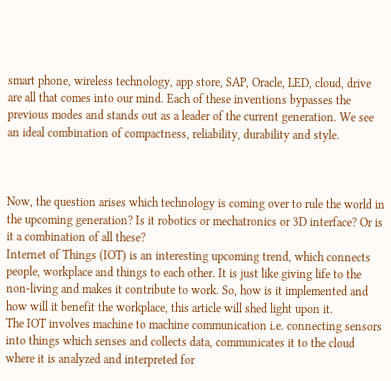smart phone, wireless technology, app store, SAP, Oracle, LED, cloud, drive are all that comes into our mind. Each of these inventions bypasses the previous modes and stands out as a leader of the current generation. We see an ideal combination of compactness, reliability, durability and style.



Now, the question arises which technology is coming over to rule the world in the upcoming generation? Is it robotics or mechatronics or 3D interface? Or is it a combination of all these?
Internet of Things (IOT) is an interesting upcoming trend, which connects people, workplace and things to each other. It is just like giving life to the non-living and makes it contribute to work. So, how is it implemented and how will it benefit the workplace, this article will shed light upon it.
The IOT involves machine to machine communication i.e. connecting sensors into things which senses and collects data, communicates it to the cloud where it is analyzed and interpreted for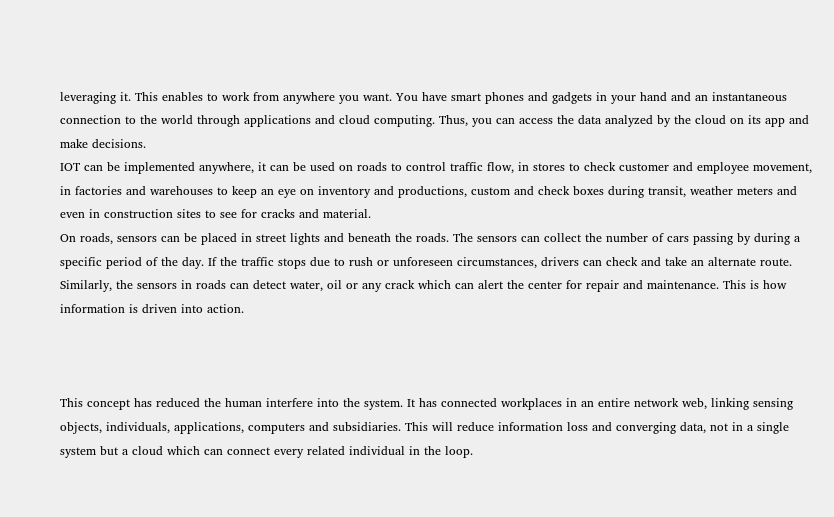leveraging it. This enables to work from anywhere you want. You have smart phones and gadgets in your hand and an instantaneous connection to the world through applications and cloud computing. Thus, you can access the data analyzed by the cloud on its app and make decisions.
IOT can be implemented anywhere, it can be used on roads to control traffic flow, in stores to check customer and employee movement, in factories and warehouses to keep an eye on inventory and productions, custom and check boxes during transit, weather meters and even in construction sites to see for cracks and material.
On roads, sensors can be placed in street lights and beneath the roads. The sensors can collect the number of cars passing by during a specific period of the day. If the traffic stops due to rush or unforeseen circumstances, drivers can check and take an alternate route. Similarly, the sensors in roads can detect water, oil or any crack which can alert the center for repair and maintenance. This is how information is driven into action.



This concept has reduced the human interfere into the system. It has connected workplaces in an entire network web, linking sensing objects, individuals, applications, computers and subsidiaries. This will reduce information loss and converging data, not in a single system but a cloud which can connect every related individual in the loop.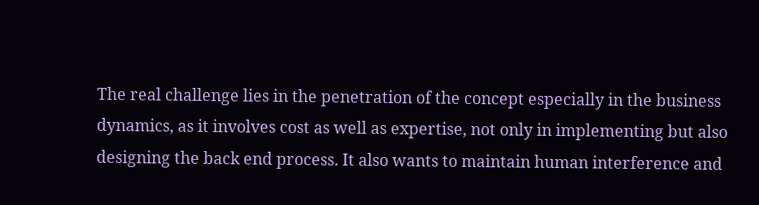The real challenge lies in the penetration of the concept especially in the business dynamics, as it involves cost as well as expertise, not only in implementing but also designing the back end process. It also wants to maintain human interference and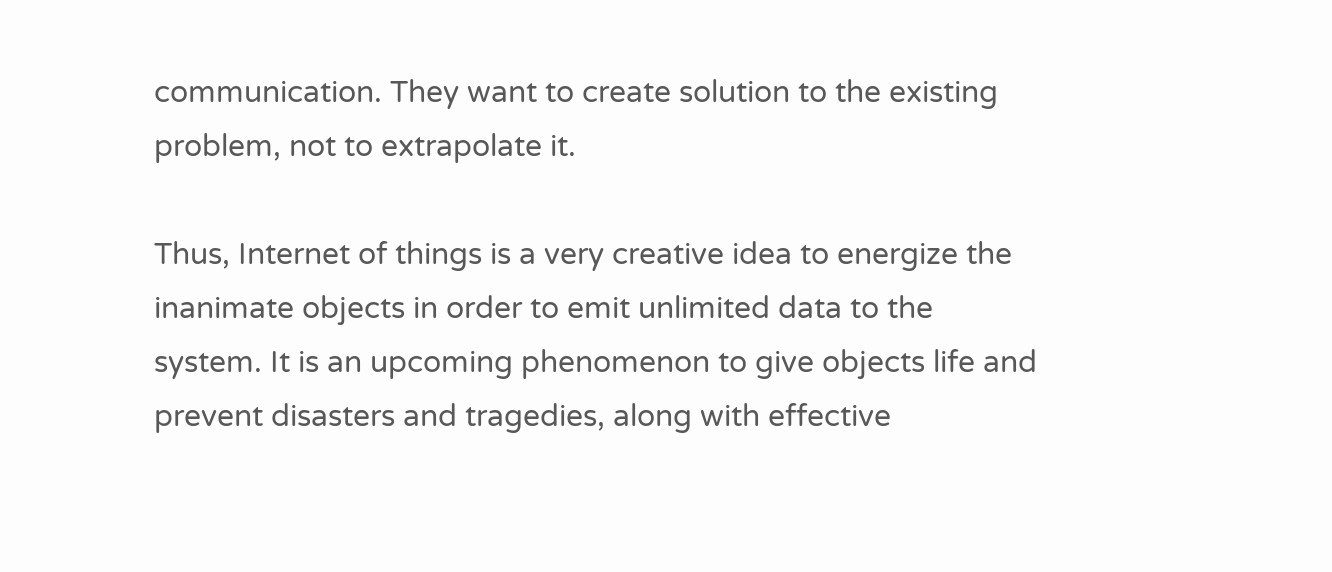communication. They want to create solution to the existing problem, not to extrapolate it.

Thus, Internet of things is a very creative idea to energize the inanimate objects in order to emit unlimited data to the system. It is an upcoming phenomenon to give objects life and prevent disasters and tragedies, along with effective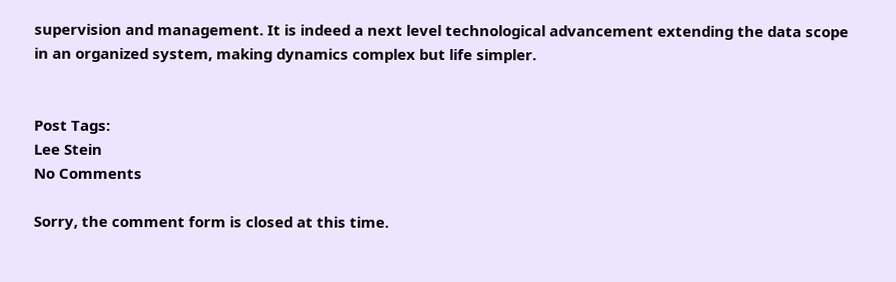supervision and management. It is indeed a next level technological advancement extending the data scope in an organized system, making dynamics complex but life simpler.


Post Tags:
Lee Stein
No Comments

Sorry, the comment form is closed at this time.